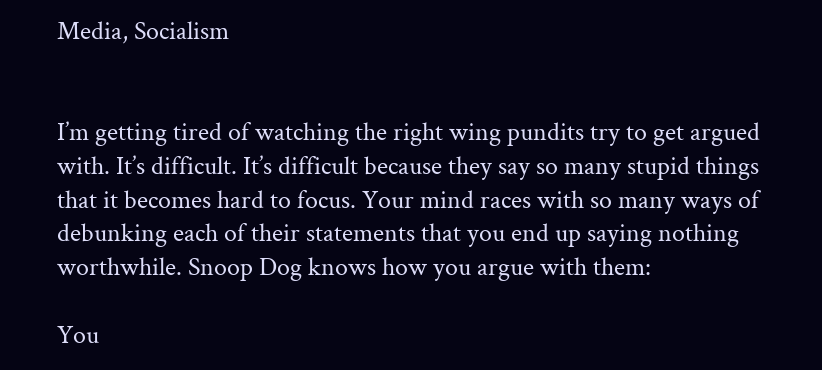Media, Socialism


I’m getting tired of watching the right wing pundits try to get argued with. It’s difficult. It’s difficult because they say so many stupid things that it becomes hard to focus. Your mind races with so many ways of debunking each of their statements that you end up saying nothing worthwhile. Snoop Dog knows how you argue with them:

You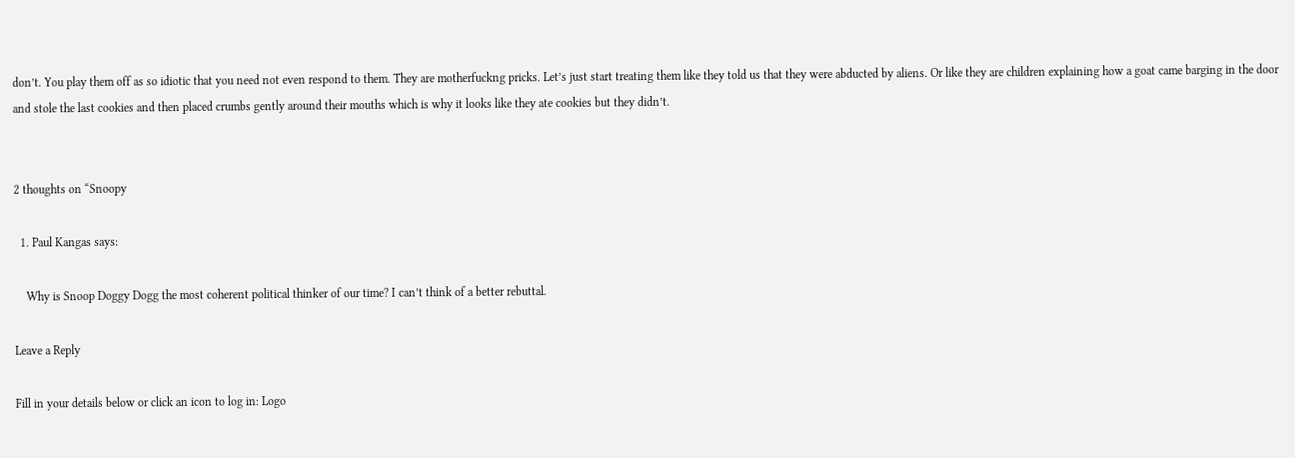don’t. You play them off as so idiotic that you need not even respond to them. They are motherfuckng pricks. Let’s just start treating them like they told us that they were abducted by aliens. Or like they are children explaining how a goat came barging in the door and stole the last cookies and then placed crumbs gently around their mouths which is why it looks like they ate cookies but they didn’t.


2 thoughts on “Snoopy

  1. Paul Kangas says:

    Why is Snoop Doggy Dogg the most coherent political thinker of our time? I can’t think of a better rebuttal.

Leave a Reply

Fill in your details below or click an icon to log in: Logo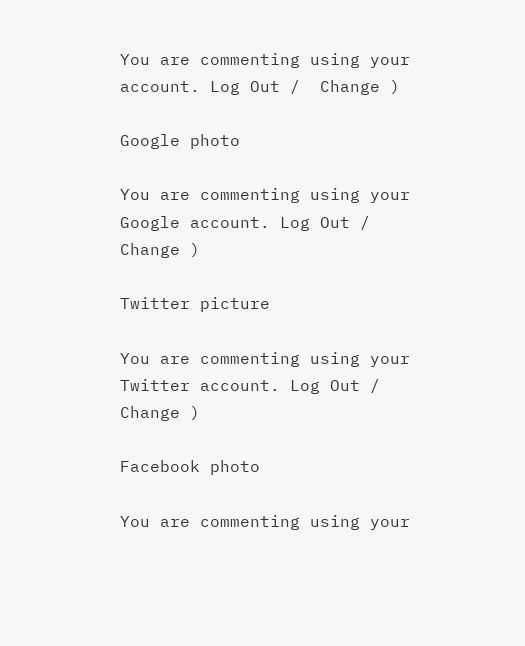You are commenting using your account. Log Out /  Change )

Google photo

You are commenting using your Google account. Log Out /  Change )

Twitter picture

You are commenting using your Twitter account. Log Out /  Change )

Facebook photo

You are commenting using your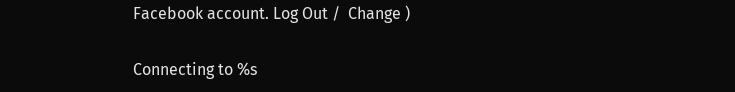Facebook account. Log Out /  Change )

Connecting to %s